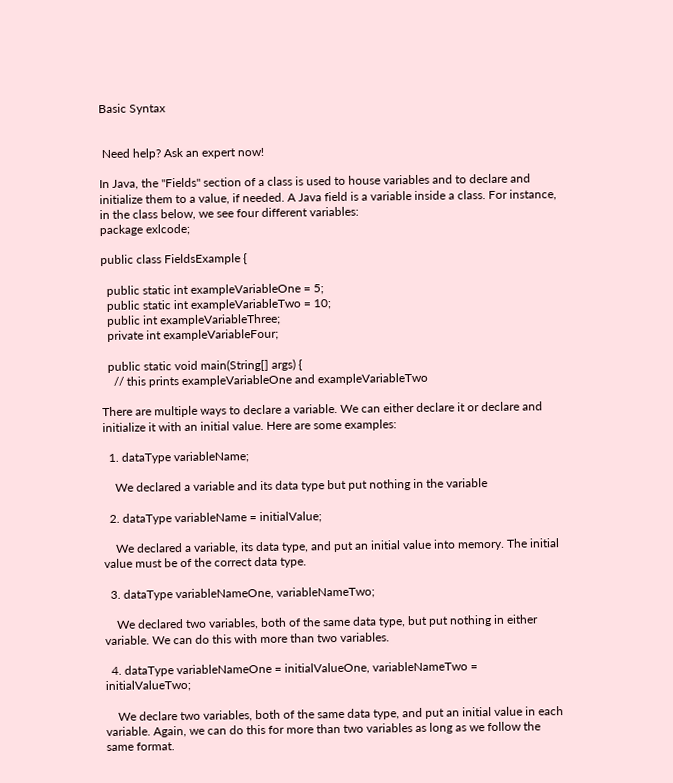Basic Syntax


 Need help? Ask an expert now!

In Java, the "Fields" section of a class is used to house variables and to declare and initialize them to a value, if needed. A Java field is a variable inside a class. For instance, in the class below, we see four different variables:
package exlcode;

public class FieldsExample {

  public static int exampleVariableOne = 5;
  public static int exampleVariableTwo = 10;
  public int exampleVariableThree;
  private int exampleVariableFour;

  public static void main(String[] args) {
    // this prints exampleVariableOne and exampleVariableTwo

There are multiple ways to declare a variable. We can either declare it or declare and initialize it with an initial value. Here are some examples:

  1. dataType variableName;

    We declared a variable and its data type but put nothing in the variable

  2. dataType variableName = initialValue;

    We declared a variable, its data type, and put an initial value into memory. The initial value must be of the correct data type.

  3. dataType variableNameOne, variableNameTwo;

    We declared two variables, both of the same data type, but put nothing in either variable. We can do this with more than two variables.

  4. dataType variableNameOne = initialValueOne, variableNameTwo = initialValueTwo;

    We declare two variables, both of the same data type, and put an initial value in each variable. Again, we can do this for more than two variables as long as we follow the same format.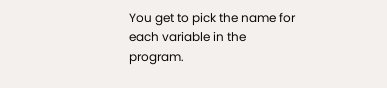You get to pick the name for each variable in the program.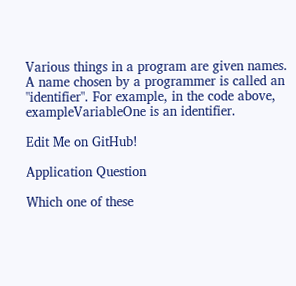Various things in a program are given names. A name chosen by a programmer is called an "identifier". For example, in the code above, exampleVariableOne is an identifier.

Edit Me on GitHub!

Application Question

Which one of these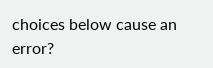choices below cause an error?